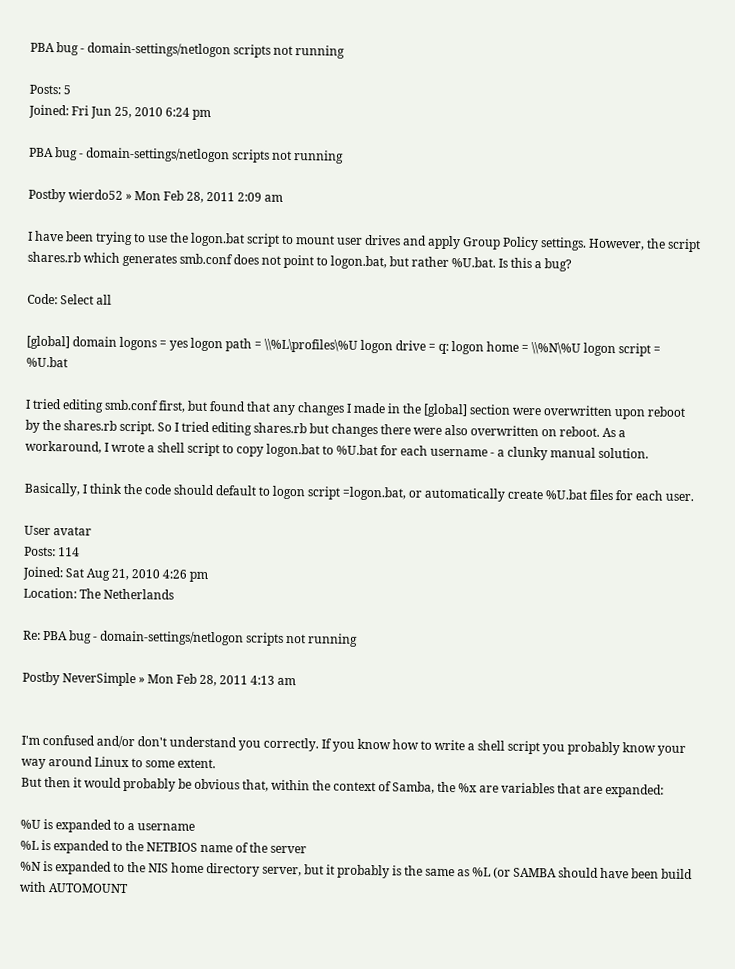PBA bug - domain-settings/netlogon scripts not running

Posts: 5
Joined: Fri Jun 25, 2010 6:24 pm

PBA bug - domain-settings/netlogon scripts not running

Postby wierdo52 » Mon Feb 28, 2011 2:09 am

I have been trying to use the logon.bat script to mount user drives and apply Group Policy settings. However, the script shares.rb which generates smb.conf does not point to logon.bat, but rather %U.bat. Is this a bug?

Code: Select all

[global] domain logons = yes logon path = \\%L\profiles\%U logon drive = q: logon home = \\%N\%U logon script = %U.bat

I tried editing smb.conf first, but found that any changes I made in the [global] section were overwritten upon reboot by the shares.rb script. So I tried editing shares.rb but changes there were also overwritten on reboot. As a workaround, I wrote a shell script to copy logon.bat to %U.bat for each username - a clunky manual solution.

Basically, I think the code should default to logon script =logon.bat, or automatically create %U.bat files for each user.

User avatar
Posts: 114
Joined: Sat Aug 21, 2010 4:26 pm
Location: The Netherlands

Re: PBA bug - domain-settings/netlogon scripts not running

Postby NeverSimple » Mon Feb 28, 2011 4:13 am


I'm confused and/or don't understand you correctly. If you know how to write a shell script you probably know your way around Linux to some extent.
But then it would probably be obvious that, within the context of Samba, the %x are variables that are expanded:

%U is expanded to a username
%L is expanded to the NETBIOS name of the server
%N is expanded to the NIS home directory server, but it probably is the same as %L (or SAMBA should have been build with AUTOMOUNT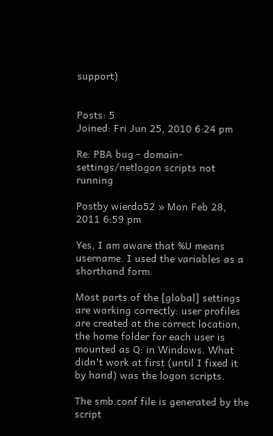support)


Posts: 5
Joined: Fri Jun 25, 2010 6:24 pm

Re: PBA bug - domain-settings/netlogon scripts not running

Postby wierdo52 » Mon Feb 28, 2011 6:59 pm

Yes, I am aware that %U means username. I used the variables as a shorthand form.

Most parts of the [global] settings are working correctly: user profiles are created at the correct location, the home folder for each user is mounted as Q: in Windows. What didn't work at first (until I fixed it by hand) was the logon scripts.

The smb.conf file is generated by the script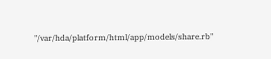"/var/hda/platform/html/app/models/share.rb"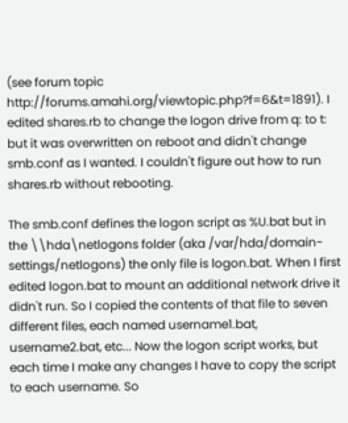(see forum topic http://forums.amahi.org/viewtopic.php?f=6&t=1891). I edited shares.rb to change the logon drive from q: to t: but it was overwritten on reboot and didn't change smb.conf as I wanted. I couldn't figure out how to run shares.rb without rebooting.

The smb.conf defines the logon script as %U.bat but in the \\hda\netlogons folder (aka /var/hda/domain-settings/netlogons) the only file is logon.bat. When I first edited logon.bat to mount an additional network drive it didn't run. So I copied the contents of that file to seven different files, each named username1.bat, username2.bat, etc... Now the logon script works, but each time I make any changes I have to copy the script to each username. So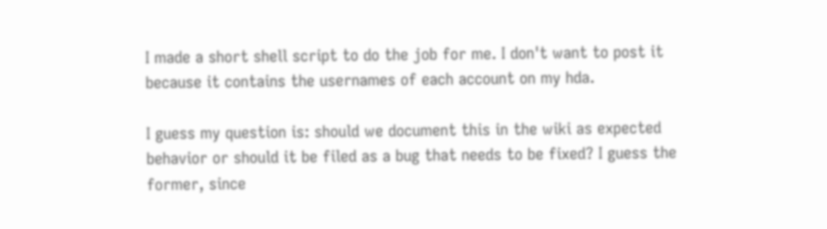I made a short shell script to do the job for me. I don't want to post it because it contains the usernames of each account on my hda.

I guess my question is: should we document this in the wiki as expected behavior or should it be filed as a bug that needs to be fixed? I guess the former, since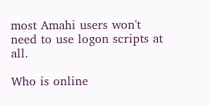most Amahi users won't need to use logon scripts at all.

Who is online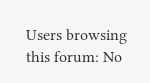Users browsing this forum: No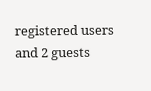registered users and 2 guests